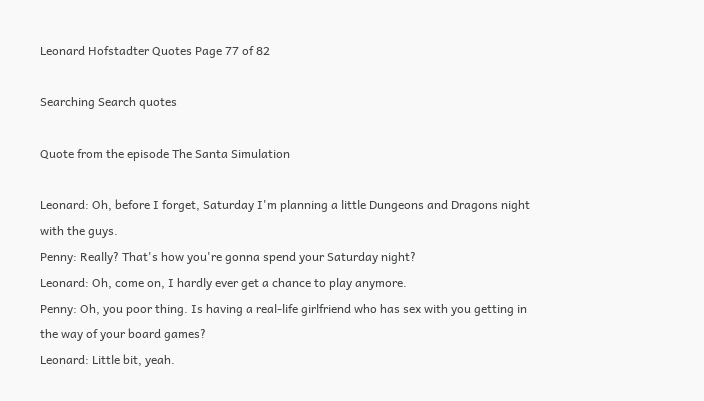Leonard Hofstadter Quotes Page 77 of 82

Searching Search quotes

Quote from the episode The Santa Simulation

Leonard: Oh, before I forget, Saturday I'm planning a little Dungeons and Dragons night with the guys.
Penny: Really? That's how you're gonna spend your Saturday night?
Leonard: Oh, come on, I hardly ever get a chance to play anymore.
Penny: Oh, you poor thing. Is having a real-life girlfriend who has sex with you getting in the way of your board games?
Leonard: Little bit, yeah.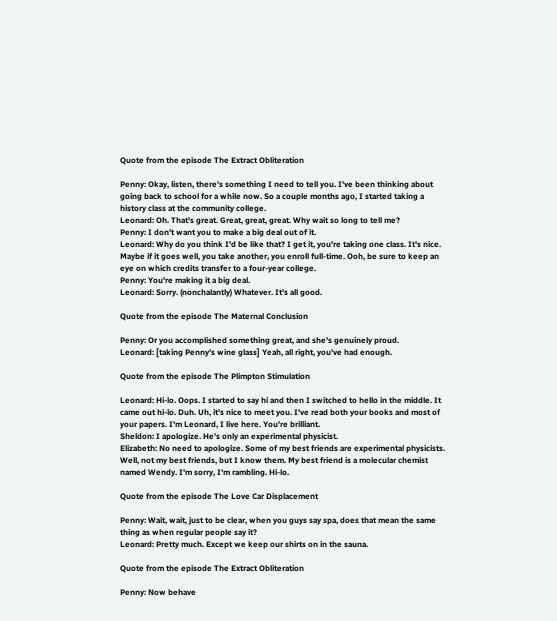Quote from the episode The Extract Obliteration

Penny: Okay, listen, there's something I need to tell you. I've been thinking about going back to school for a while now. So a couple months ago, I started taking a history class at the community college.
Leonard: Oh. That's great. Great, great, great. Why wait so long to tell me?
Penny: I don't want you to make a big deal out of it.
Leonard: Why do you think I'd be like that? I get it, you're taking one class. It's nice. Maybe if it goes well, you take another, you enroll full-time. Ooh, be sure to keep an eye on which credits transfer to a four-year college.
Penny: You're making it a big deal.
Leonard: Sorry. (nonchalantly) Whatever. It's all good.

Quote from the episode The Maternal Conclusion

Penny: Or you accomplished something great, and she's genuinely proud.
Leonard: [taking Penny's wine glass] Yeah, all right, you've had enough.

Quote from the episode The Plimpton Stimulation

Leonard: Hi-lo. Oops. I started to say hi and then I switched to hello in the middle. It came out hi-lo. Duh. Uh, it's nice to meet you. I've read both your books and most of your papers. I'm Leonard, I live here. You're brilliant.
Sheldon: I apologize. He's only an experimental physicist.
Elizabeth: No need to apologize. Some of my best friends are experimental physicists. Well, not my best friends, but I know them. My best friend is a molecular chemist named Wendy. I'm sorry, I'm rambling. Hi-lo.

Quote from the episode The Love Car Displacement

Penny: Wait, wait, just to be clear, when you guys say spa, does that mean the same thing as when regular people say it?
Leonard: Pretty much. Except we keep our shirts on in the sauna.

Quote from the episode The Extract Obliteration

Penny: Now behave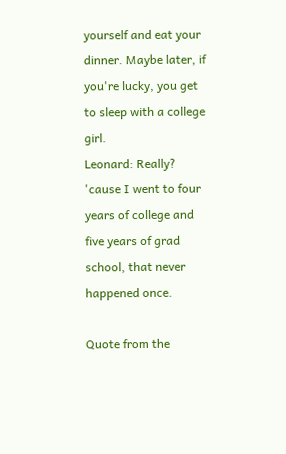yourself and eat your dinner. Maybe later, if you're lucky, you get to sleep with a college girl.
Leonard: Really? 'cause I went to four years of college and five years of grad school, that never happened once.

Quote from the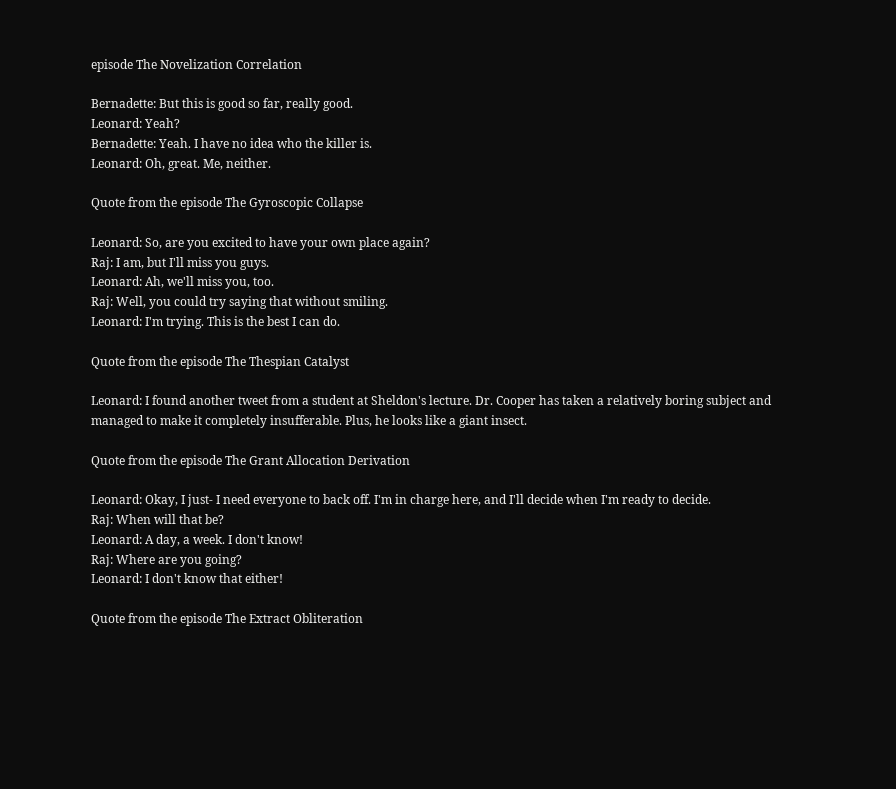episode The Novelization Correlation

Bernadette: But this is good so far, really good.
Leonard: Yeah?
Bernadette: Yeah. I have no idea who the killer is.
Leonard: Oh, great. Me, neither.

Quote from the episode The Gyroscopic Collapse

Leonard: So, are you excited to have your own place again?
Raj: I am, but I'll miss you guys.
Leonard: Ah, we'll miss you, too.
Raj: Well, you could try saying that without smiling.
Leonard: I'm trying. This is the best I can do.

Quote from the episode The Thespian Catalyst

Leonard: I found another tweet from a student at Sheldon's lecture. Dr. Cooper has taken a relatively boring subject and managed to make it completely insufferable. Plus, he looks like a giant insect.

Quote from the episode The Grant Allocation Derivation

Leonard: Okay, I just- I need everyone to back off. I'm in charge here, and I'll decide when I'm ready to decide.
Raj: When will that be?
Leonard: A day, a week. I don't know!
Raj: Where are you going?
Leonard: I don't know that either!

Quote from the episode The Extract Obliteration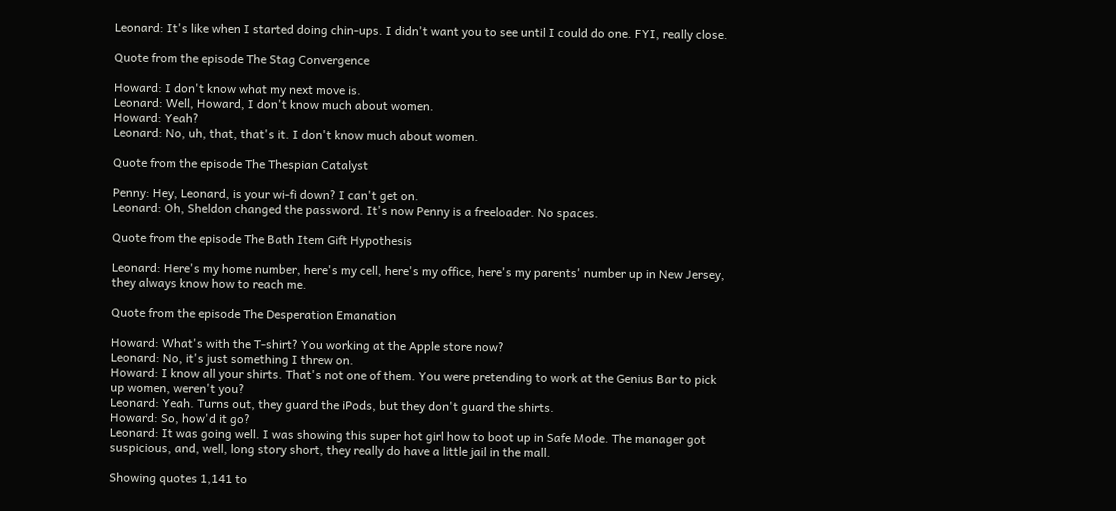Leonard: It's like when I started doing chin-ups. I didn't want you to see until I could do one. FYI, really close.

Quote from the episode The Stag Convergence

Howard: I don't know what my next move is.
Leonard: Well, Howard, I don't know much about women.
Howard: Yeah?
Leonard: No, uh, that, that's it. I don't know much about women.

Quote from the episode The Thespian Catalyst

Penny: Hey, Leonard, is your wi-fi down? I can't get on.
Leonard: Oh, Sheldon changed the password. It's now Penny is a freeloader. No spaces.

Quote from the episode The Bath Item Gift Hypothesis

Leonard: Here's my home number, here's my cell, here's my office, here's my parents' number up in New Jersey, they always know how to reach me.

Quote from the episode The Desperation Emanation

Howard: What's with the T-shirt? You working at the Apple store now?
Leonard: No, it's just something I threw on.
Howard: I know all your shirts. That's not one of them. You were pretending to work at the Genius Bar to pick up women, weren't you?
Leonard: Yeah. Turns out, they guard the iPods, but they don't guard the shirts.
Howard: So, how'd it go?
Leonard: It was going well. I was showing this super hot girl how to boot up in Safe Mode. The manager got suspicious, and, well, long story short, they really do have a little jail in the mall.

Showing quotes 1,141 to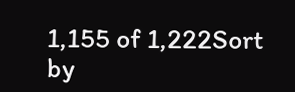1,155 of 1,222Sort by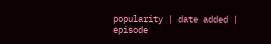popularity | date added | episode